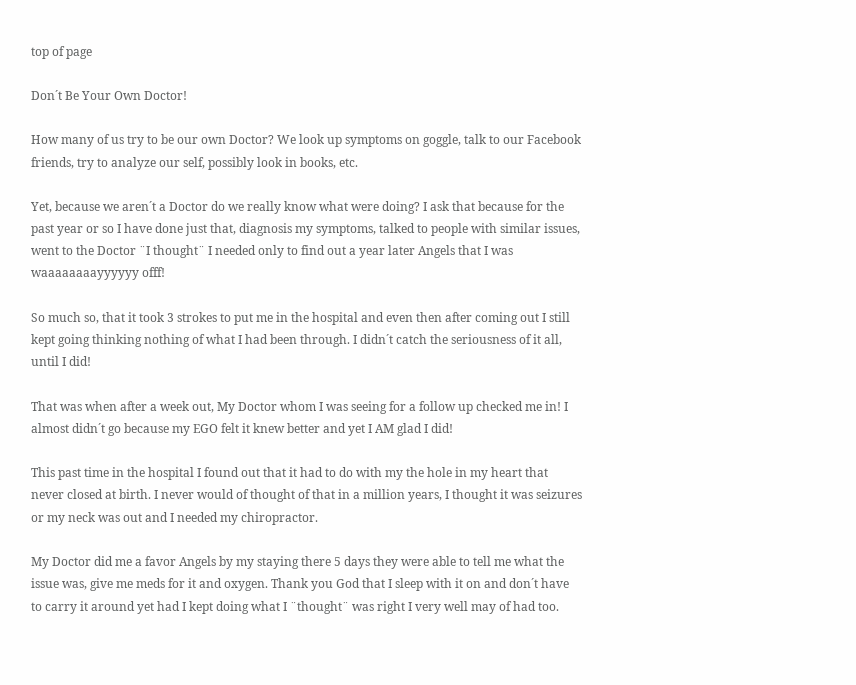top of page

Don´t Be Your Own Doctor!

How many of us try to be our own Doctor? We look up symptoms on goggle, talk to our Facebook friends, try to analyze our self, possibly look in books, etc.

Yet, because we aren´t a Doctor do we really know what were doing? I ask that because for the past year or so I have done just that, diagnosis my symptoms, talked to people with similar issues, went to the Doctor ¨I thought¨ I needed only to find out a year later Angels that I was waaaaaaaayyyyyy offf!

So much so, that it took 3 strokes to put me in the hospital and even then after coming out I still kept going thinking nothing of what I had been through. I didn´t catch the seriousness of it all, until I did!

That was when after a week out, My Doctor whom I was seeing for a follow up checked me in! I almost didn´t go because my EGO felt it knew better and yet I AM glad I did!

This past time in the hospital I found out that it had to do with my the hole in my heart that never closed at birth. I never would of thought of that in a million years, I thought it was seizures or my neck was out and I needed my chiropractor.

My Doctor did me a favor Angels by my staying there 5 days they were able to tell me what the issue was, give me meds for it and oxygen. Thank you God that I sleep with it on and don´t have to carry it around yet had I kept doing what I ¨thought¨ was right I very well may of had too.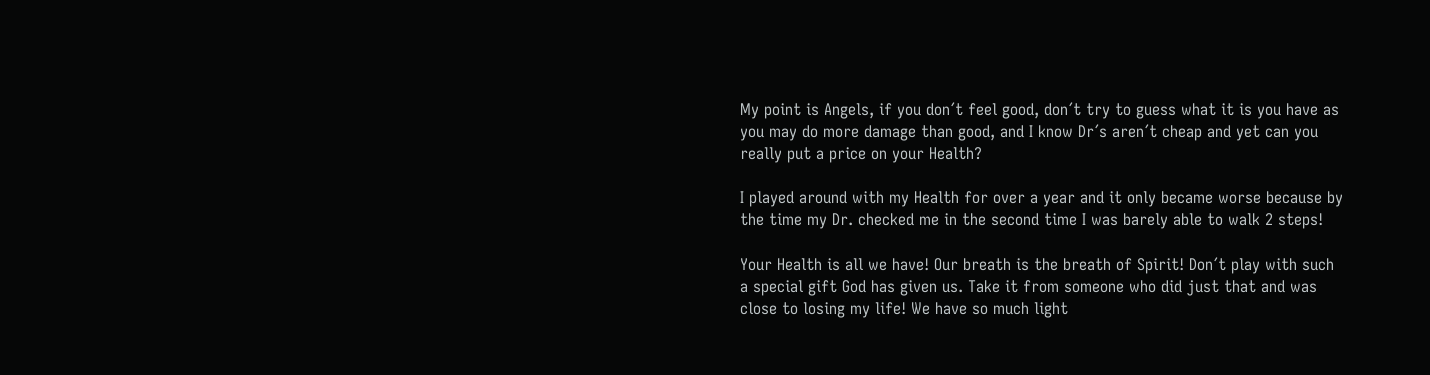My point is Angels, if you don´t feel good, don´t try to guess what it is you have as you may do more damage than good, and I know Dr´s aren´t cheap and yet can you really put a price on your Health?

I played around with my Health for over a year and it only became worse because by the time my Dr. checked me in the second time I was barely able to walk 2 steps!

Your Health is all we have! Our breath is the breath of Spirit! Don´t play with such a special gift God has given us. Take it from someone who did just that and was close to losing my life! We have so much light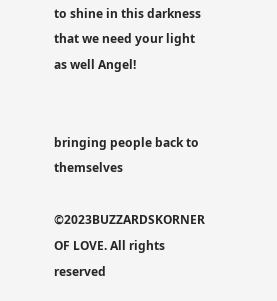to shine in this darkness that we need your light as well Angel!


bringing people back to themselves

©2023BUZZARDSKORNER OF LOVE. All rights reserved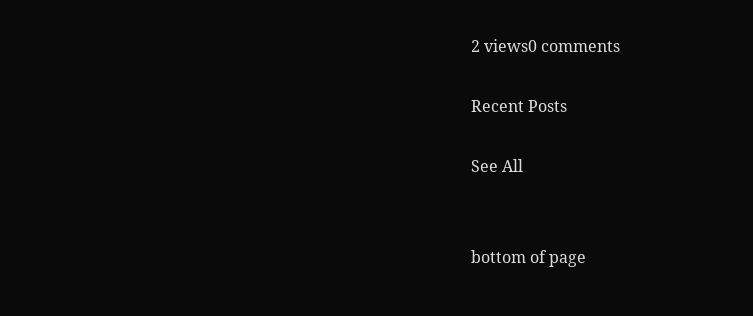2 views0 comments

Recent Posts

See All


bottom of page